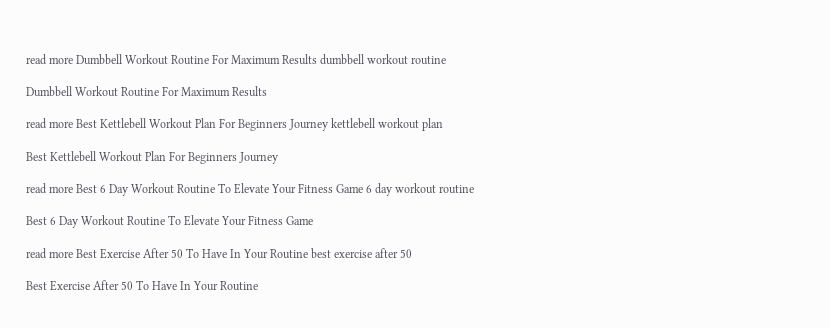read more Dumbbell Workout Routine For Maximum Results dumbbell workout routine

Dumbbell Workout Routine For Maximum Results

read more Best Kettlebell Workout Plan For Beginners Journey kettlebell workout plan

Best Kettlebell Workout Plan For Beginners Journey

read more Best 6 Day Workout Routine To Elevate Your Fitness Game 6 day workout routine

Best 6 Day Workout Routine To Elevate Your Fitness Game

read more Best Exercise After 50 To Have In Your Routine best exercise after 50

Best Exercise After 50 To Have In Your Routine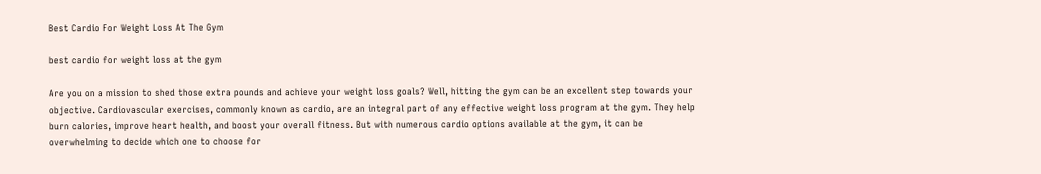Best Cardio For Weight Loss At The Gym

best cardio for weight loss at the gym

Are you on a mission to shed those extra pounds and achieve your weight loss goals? Well, hitting the gym can be an excellent step towards your objective. Cardiovascular exercises, commonly known as cardio, are an integral part of any effective weight loss program at the gym. They help burn calories, improve heart health, and boost your overall fitness. But with numerous cardio options available at the gym, it can be overwhelming to decide which one to choose for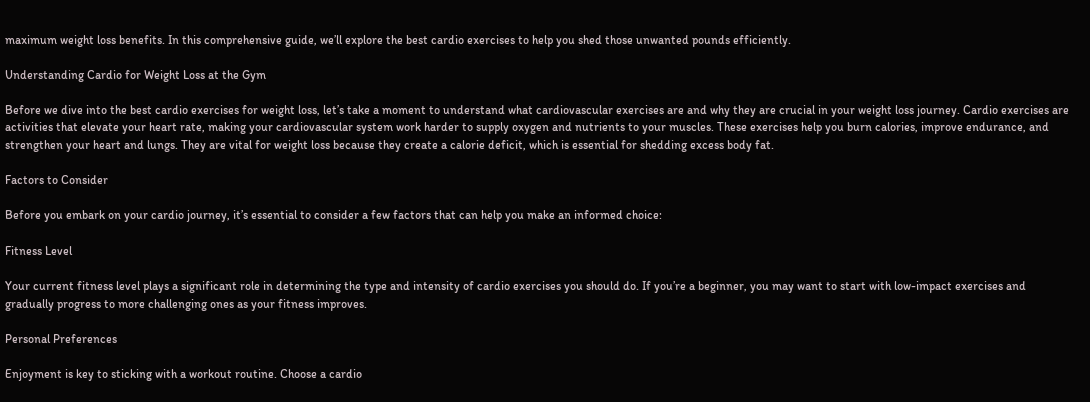maximum weight loss benefits. In this comprehensive guide, we’ll explore the best cardio exercises to help you shed those unwanted pounds efficiently.

Understanding Cardio for Weight Loss at the Gym

Before we dive into the best cardio exercises for weight loss, let’s take a moment to understand what cardiovascular exercises are and why they are crucial in your weight loss journey. Cardio exercises are activities that elevate your heart rate, making your cardiovascular system work harder to supply oxygen and nutrients to your muscles. These exercises help you burn calories, improve endurance, and strengthen your heart and lungs. They are vital for weight loss because they create a calorie deficit, which is essential for shedding excess body fat.

Factors to Consider

Before you embark on your cardio journey, it’s essential to consider a few factors that can help you make an informed choice:

Fitness Level

Your current fitness level plays a significant role in determining the type and intensity of cardio exercises you should do. If you’re a beginner, you may want to start with low-impact exercises and gradually progress to more challenging ones as your fitness improves.

Personal Preferences

Enjoyment is key to sticking with a workout routine. Choose a cardio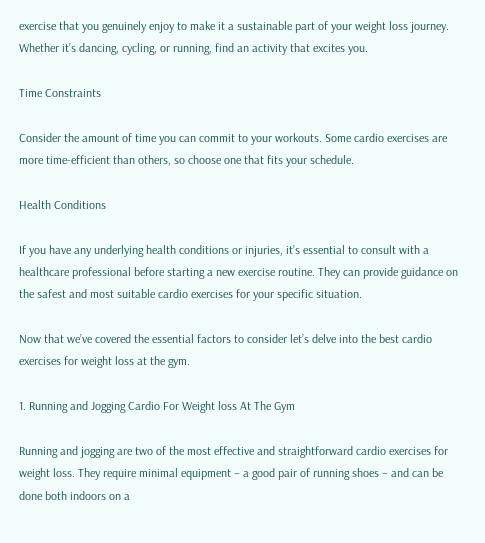exercise that you genuinely enjoy to make it a sustainable part of your weight loss journey. Whether it’s dancing, cycling, or running, find an activity that excites you.

Time Constraints

Consider the amount of time you can commit to your workouts. Some cardio exercises are more time-efficient than others, so choose one that fits your schedule.

Health Conditions

If you have any underlying health conditions or injuries, it’s essential to consult with a healthcare professional before starting a new exercise routine. They can provide guidance on the safest and most suitable cardio exercises for your specific situation.

Now that we’ve covered the essential factors to consider let’s delve into the best cardio exercises for weight loss at the gym.

1. Running and Jogging Cardio For Weight loss At The Gym

Running and jogging are two of the most effective and straightforward cardio exercises for weight loss. They require minimal equipment – a good pair of running shoes – and can be done both indoors on a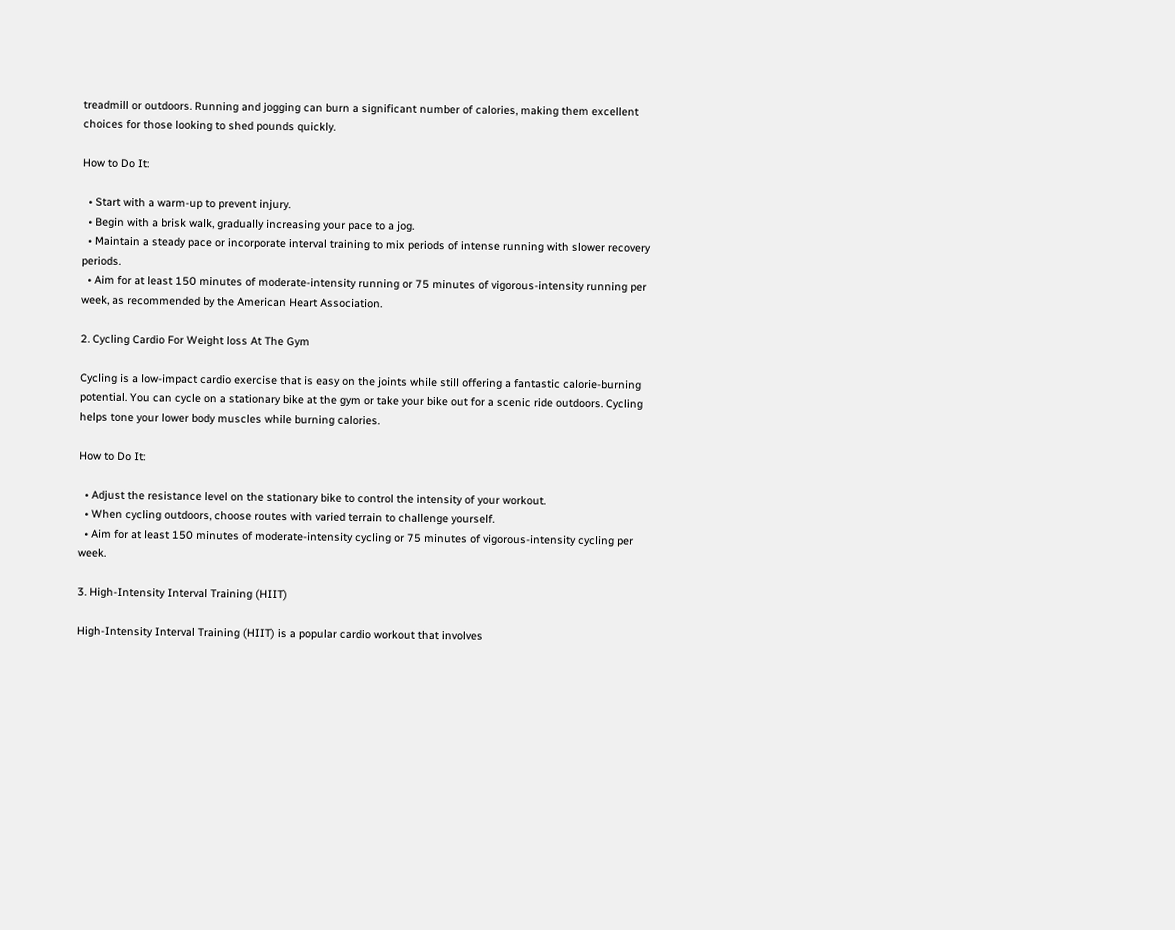treadmill or outdoors. Running and jogging can burn a significant number of calories, making them excellent choices for those looking to shed pounds quickly.

How to Do It:

  • Start with a warm-up to prevent injury.
  • Begin with a brisk walk, gradually increasing your pace to a jog.
  • Maintain a steady pace or incorporate interval training to mix periods of intense running with slower recovery periods.
  • Aim for at least 150 minutes of moderate-intensity running or 75 minutes of vigorous-intensity running per week, as recommended by the American Heart Association.

2. Cycling Cardio For Weight loss At The Gym

Cycling is a low-impact cardio exercise that is easy on the joints while still offering a fantastic calorie-burning potential. You can cycle on a stationary bike at the gym or take your bike out for a scenic ride outdoors. Cycling helps tone your lower body muscles while burning calories.

How to Do It:

  • Adjust the resistance level on the stationary bike to control the intensity of your workout.
  • When cycling outdoors, choose routes with varied terrain to challenge yourself.
  • Aim for at least 150 minutes of moderate-intensity cycling or 75 minutes of vigorous-intensity cycling per week.

3. High-Intensity Interval Training (HIIT)

High-Intensity Interval Training (HIIT) is a popular cardio workout that involves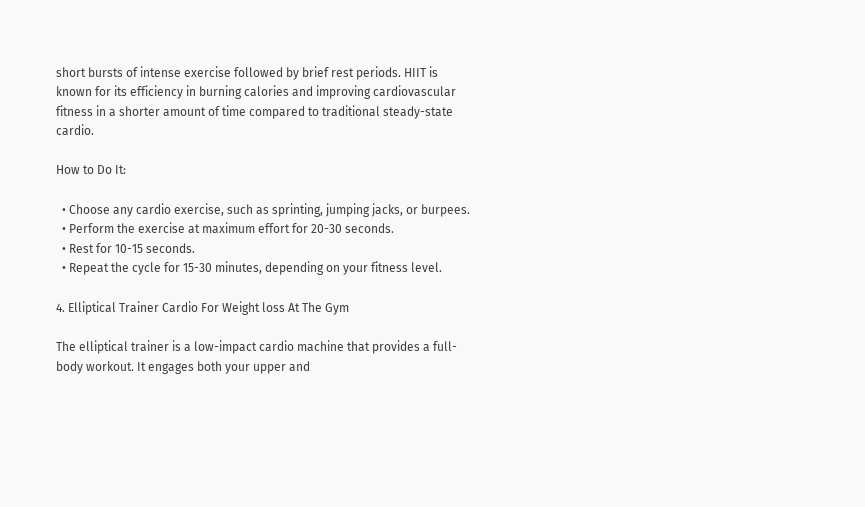short bursts of intense exercise followed by brief rest periods. HIIT is known for its efficiency in burning calories and improving cardiovascular fitness in a shorter amount of time compared to traditional steady-state cardio.

How to Do It:

  • Choose any cardio exercise, such as sprinting, jumping jacks, or burpees.
  • Perform the exercise at maximum effort for 20-30 seconds.
  • Rest for 10-15 seconds.
  • Repeat the cycle for 15-30 minutes, depending on your fitness level.

4. Elliptical Trainer Cardio For Weight loss At The Gym

The elliptical trainer is a low-impact cardio machine that provides a full-body workout. It engages both your upper and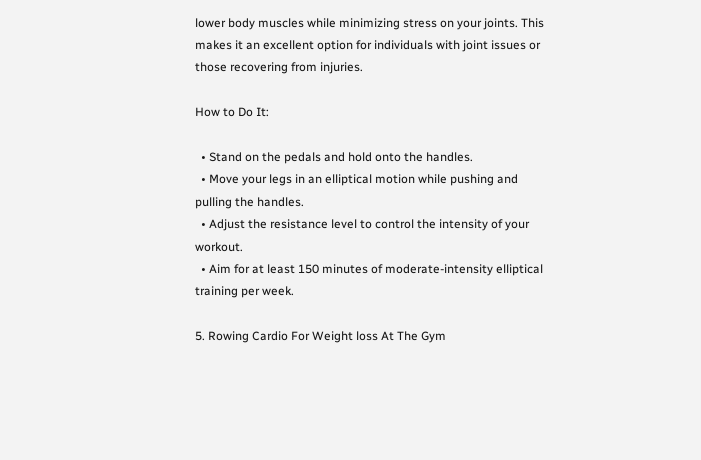lower body muscles while minimizing stress on your joints. This makes it an excellent option for individuals with joint issues or those recovering from injuries.

How to Do It:

  • Stand on the pedals and hold onto the handles.
  • Move your legs in an elliptical motion while pushing and pulling the handles.
  • Adjust the resistance level to control the intensity of your workout.
  • Aim for at least 150 minutes of moderate-intensity elliptical training per week.

5. Rowing Cardio For Weight loss At The Gym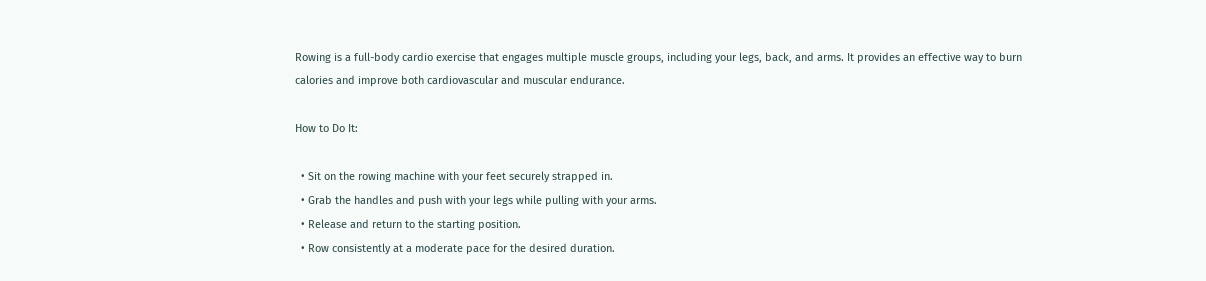Rowing is a full-body cardio exercise that engages multiple muscle groups, including your legs, back, and arms. It provides an effective way to burn calories and improve both cardiovascular and muscular endurance.

How to Do It:

  • Sit on the rowing machine with your feet securely strapped in.
  • Grab the handles and push with your legs while pulling with your arms.
  • Release and return to the starting position.
  • Row consistently at a moderate pace for the desired duration.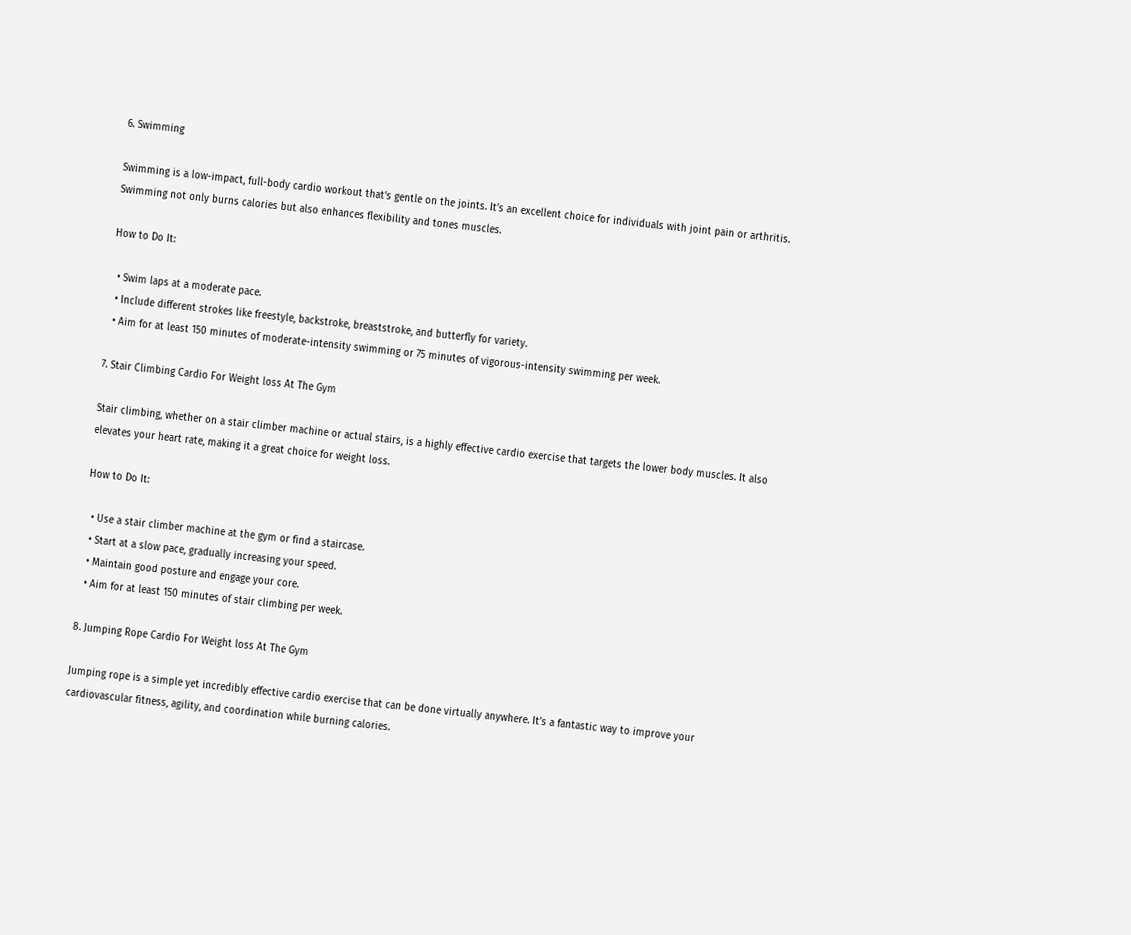6. Swimming

Swimming is a low-impact, full-body cardio workout that’s gentle on the joints. It’s an excellent choice for individuals with joint pain or arthritis. Swimming not only burns calories but also enhances flexibility and tones muscles.

How to Do It:

  • Swim laps at a moderate pace.
  • Include different strokes like freestyle, backstroke, breaststroke, and butterfly for variety.
  • Aim for at least 150 minutes of moderate-intensity swimming or 75 minutes of vigorous-intensity swimming per week.

7. Stair Climbing Cardio For Weight loss At The Gym

Stair climbing, whether on a stair climber machine or actual stairs, is a highly effective cardio exercise that targets the lower body muscles. It also elevates your heart rate, making it a great choice for weight loss.

How to Do It:

  • Use a stair climber machine at the gym or find a staircase.
  • Start at a slow pace, gradually increasing your speed.
  • Maintain good posture and engage your core.
  • Aim for at least 150 minutes of stair climbing per week.

8. Jumping Rope Cardio For Weight loss At The Gym

Jumping rope is a simple yet incredibly effective cardio exercise that can be done virtually anywhere. It’s a fantastic way to improve your cardiovascular fitness, agility, and coordination while burning calories.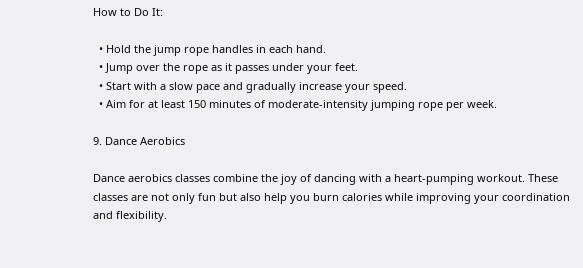How to Do It:

  • Hold the jump rope handles in each hand.
  • Jump over the rope as it passes under your feet.
  • Start with a slow pace and gradually increase your speed.
  • Aim for at least 150 minutes of moderate-intensity jumping rope per week.

9. Dance Aerobics

Dance aerobics classes combine the joy of dancing with a heart-pumping workout. These classes are not only fun but also help you burn calories while improving your coordination and flexibility.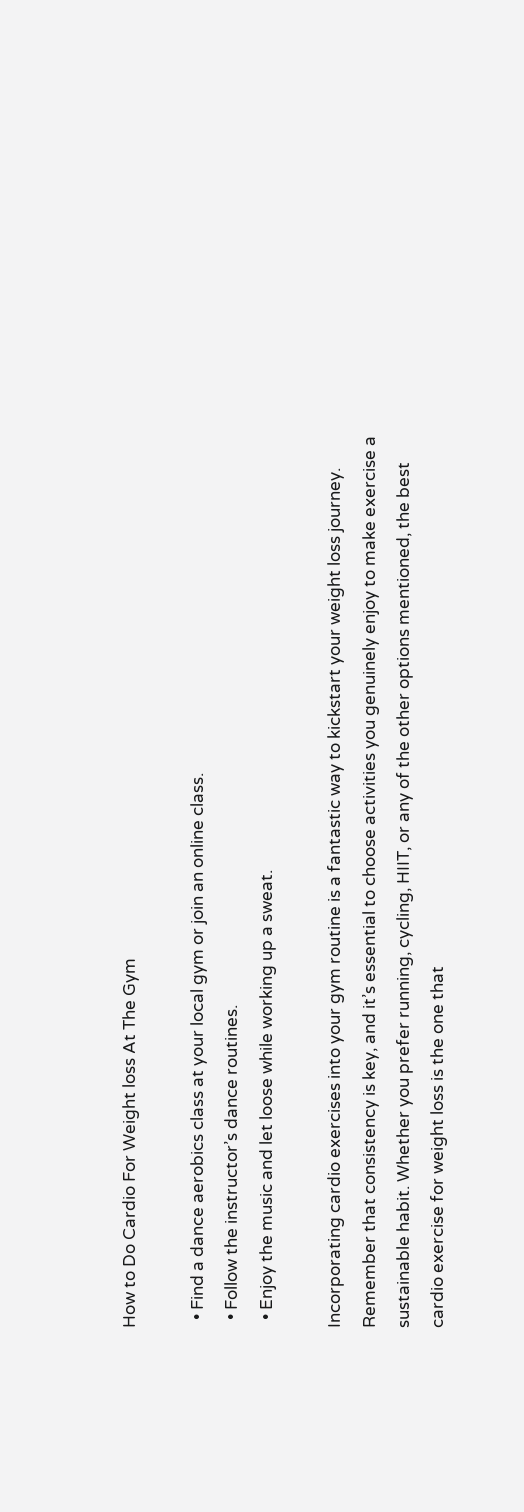How to Do Cardio For Weight loss At The Gym

  • Find a dance aerobics class at your local gym or join an online class.
  • Follow the instructor’s dance routines.
  • Enjoy the music and let loose while working up a sweat.

Incorporating cardio exercises into your gym routine is a fantastic way to kickstart your weight loss journey. Remember that consistency is key, and it’s essential to choose activities you genuinely enjoy to make exercise a sustainable habit. Whether you prefer running, cycling, HIIT, or any of the other options mentioned, the best cardio exercise for weight loss is the one that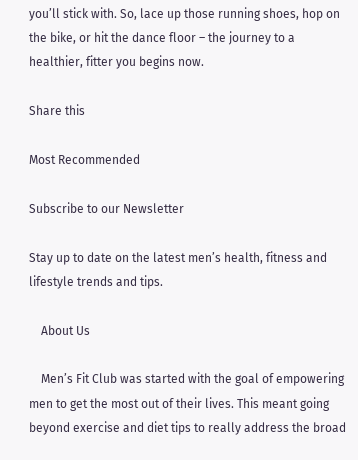you’ll stick with. So, lace up those running shoes, hop on the bike, or hit the dance floor – the journey to a healthier, fitter you begins now.

Share this

Most Recommended

Subscribe to our Newsletter

Stay up to date on the latest men’s health, fitness and lifestyle trends and tips.

    About Us

    Men’s Fit Club was started with the goal of empowering men to get the most out of their lives. This meant going beyond exercise and diet tips to really address the broad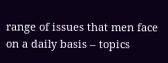range of issues that men face on a daily basis – topics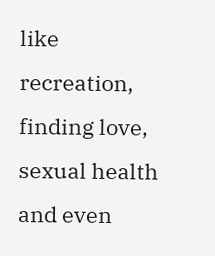like recreation, finding love, sexual health and even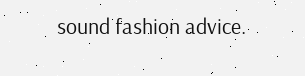sound fashion advice.